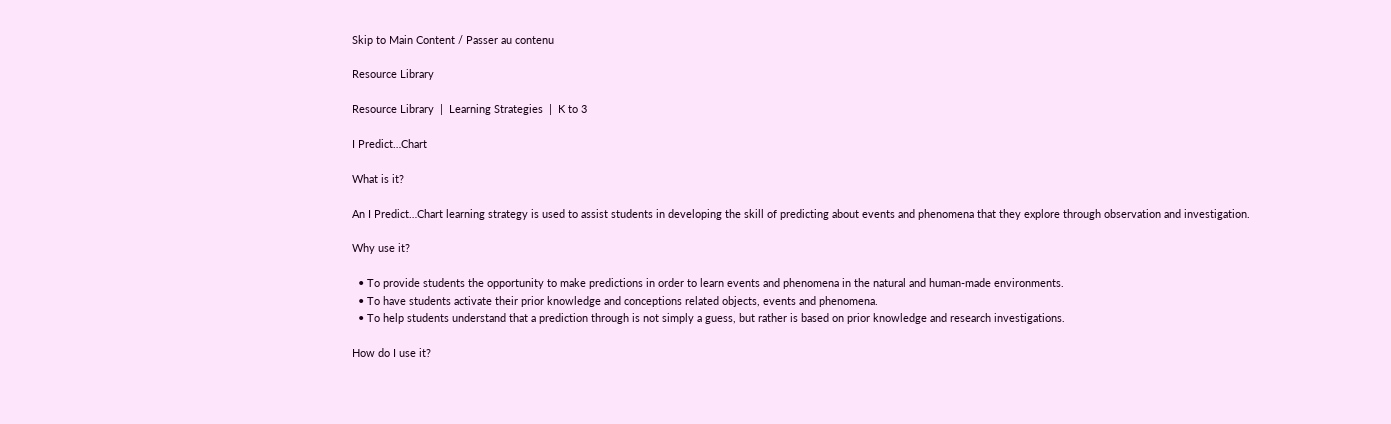Skip to Main Content / Passer au contenu

Resource Library

Resource Library  |  Learning Strategies  |  K to 3

I Predict…Chart

What is it?

An I Predict…Chart learning strategy is used to assist students in developing the skill of predicting about events and phenomena that they explore through observation and investigation.

Why use it?

  • To provide students the opportunity to make predictions in order to learn events and phenomena in the natural and human-made environments.
  • To have students activate their prior knowledge and conceptions related objects, events and phenomena.
  • To help students understand that a prediction through is not simply a guess, but rather is based on prior knowledge and research investigations.

How do I use it?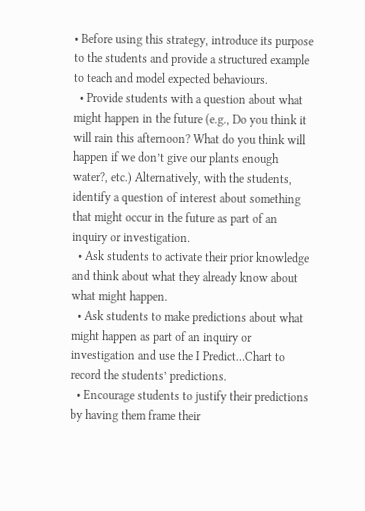• Before using this strategy, introduce its purpose to the students and provide a structured example to teach and model expected behaviours.
  • Provide students with a question about what might happen in the future (e.g., Do you think it will rain this afternoon? What do you think will happen if we don’t give our plants enough water?, etc.) Alternatively, with the students, identify a question of interest about something that might occur in the future as part of an inquiry or investigation.
  • Ask students to activate their prior knowledge and think about what they already know about what might happen.
  • Ask students to make predictions about what might happen as part of an inquiry or investigation and use the I Predict…Chart to record the students’ predictions.
  • Encourage students to justify their predictions by having them frame their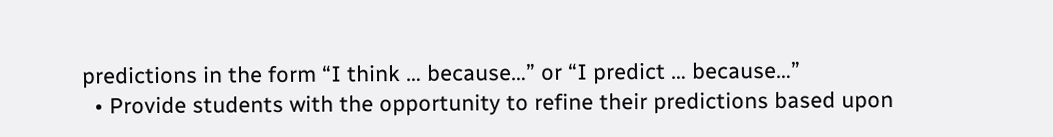predictions in the form “I think … because…” or “I predict … because…”
  • Provide students with the opportunity to refine their predictions based upon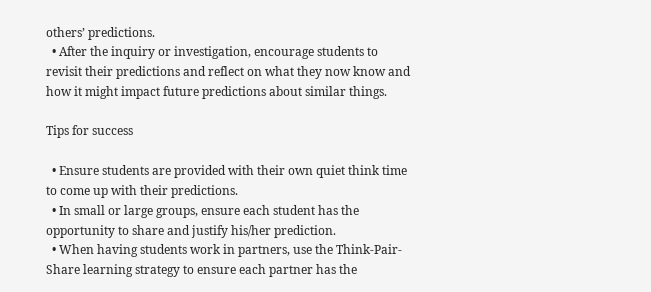others’ predictions.
  • After the inquiry or investigation, encourage students to revisit their predictions and reflect on what they now know and how it might impact future predictions about similar things.

Tips for success

  • Ensure students are provided with their own quiet think time to come up with their predictions.
  • In small or large groups, ensure each student has the opportunity to share and justify his/her prediction.
  • When having students work in partners, use the Think-Pair-Share learning strategy to ensure each partner has the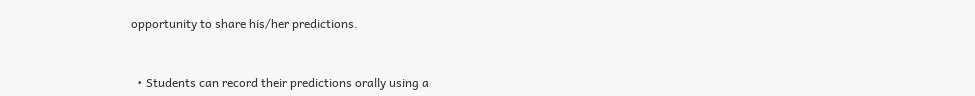opportunity to share his/her predictions.


  • Students can record their predictions orally using a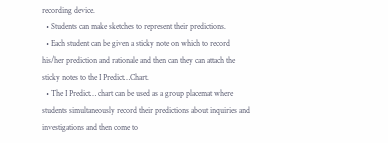recording device.
  • Students can make sketches to represent their predictions.
  • Each student can be given a sticky note on which to record his/her prediction and rationale and then can they can attach the sticky notes to the I Predict…Chart.
  • The I Predict… chart can be used as a group placemat where students simultaneously record their predictions about inquiries and investigations and then come to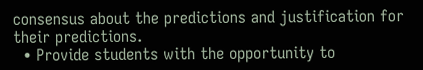consensus about the predictions and justification for their predictions.
  • Provide students with the opportunity to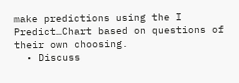make predictions using the I Predict…Chart based on questions of their own choosing.
  • Discuss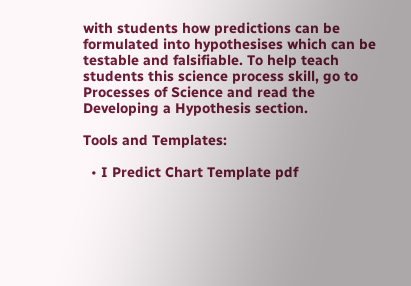with students how predictions can be formulated into hypothesises which can be testable and falsifiable. To help teach students this science process skill, go to Processes of Science and read the Developing a Hypothesis section.

Tools and Templates:

  • I Predict Chart Template pdf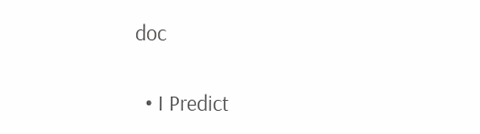doc

  • I Predict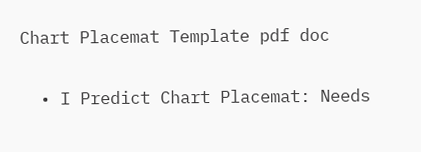Chart Placemat Template pdf doc

  • I Predict Chart Placemat: Needs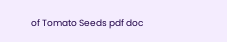of Tomato Seeds pdf doc